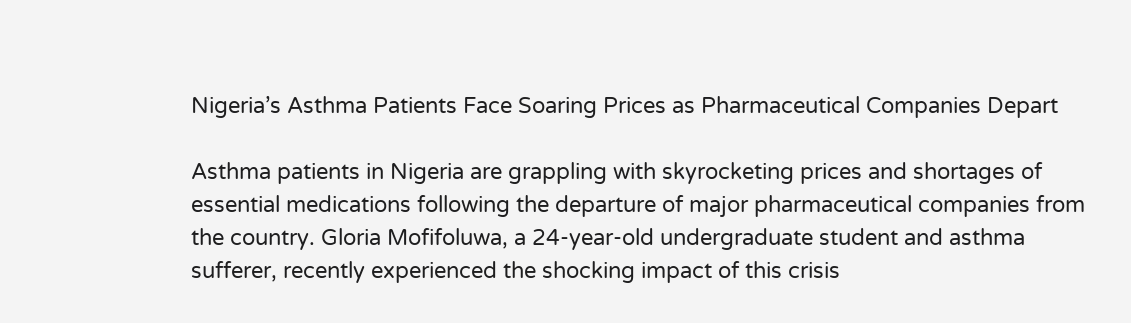Nigeria’s Asthma Patients Face Soaring Prices as Pharmaceutical Companies Depart

Asthma patients in Nigeria are grappling with skyrocketing prices and shortages of essential medications following the departure of major pharmaceutical companies from the country. Gloria Mofifoluwa, a 24-year-old undergraduate student and asthma sufferer, recently experienced the shocking impact of this crisis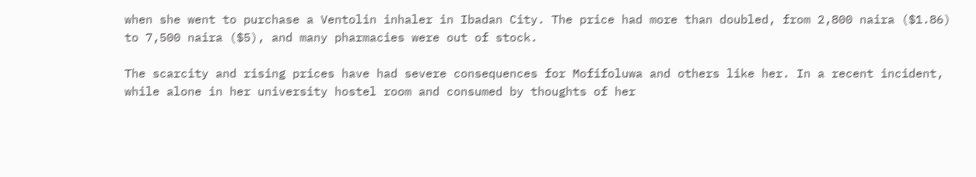when she went to purchase a Ventolin inhaler in Ibadan City. The price had more than doubled, from 2,800 naira ($1.86) to 7,500 naira ($5), and many pharmacies were out of stock.

The scarcity and rising prices have had severe consequences for Mofifoluwa and others like her. In a recent incident, while alone in her university hostel room and consumed by thoughts of her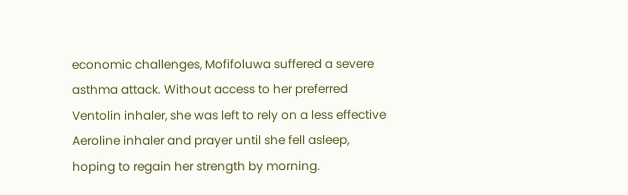economic challenges, Mofifoluwa suffered a severe asthma attack. Without access to her preferred Ventolin inhaler, she was left to rely on a less effective Aeroline inhaler and prayer until she fell asleep, hoping to regain her strength by morning.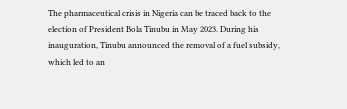The pharmaceutical crisis in Nigeria can be traced back to the election of President Bola Tinubu in May 2023. During his inauguration, Tinubu announced the removal of a fuel subsidy, which led to an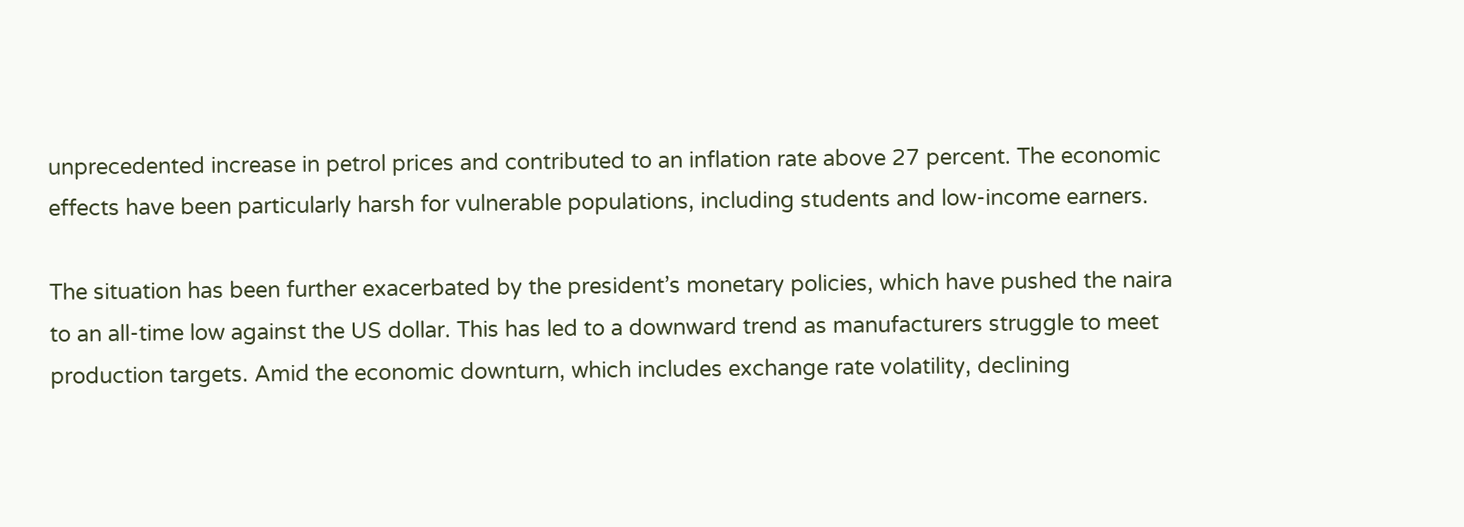unprecedented increase in petrol prices and contributed to an inflation rate above 27 percent. The economic effects have been particularly harsh for vulnerable populations, including students and low-income earners.

The situation has been further exacerbated by the president’s monetary policies, which have pushed the naira to an all-time low against the US dollar. This has led to a downward trend as manufacturers struggle to meet production targets. Amid the economic downturn, which includes exchange rate volatility, declining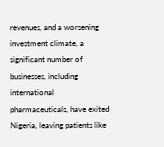revenues, and a worsening investment climate, a significant number of businesses, including international pharmaceuticals, have exited Nigeria, leaving patients like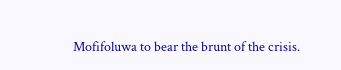Mofifoluwa to bear the brunt of the crisis.